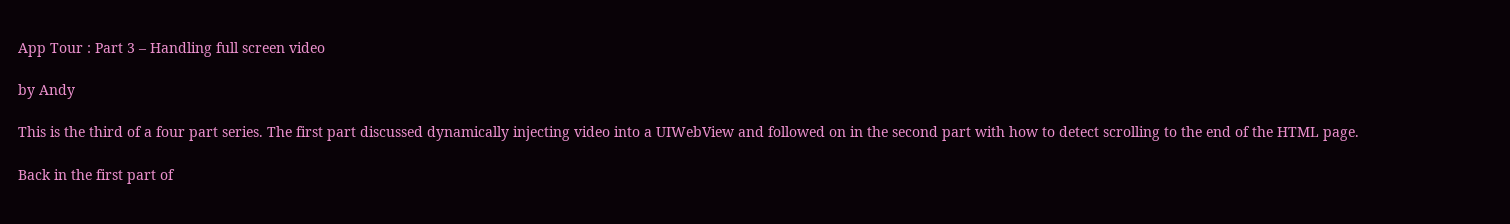App Tour : Part 3 – Handling full screen video

by Andy

This is the third of a four part series. The first part discussed dynamically injecting video into a UIWebView and followed on in the second part with how to detect scrolling to the end of the HTML page.

Back in the first part of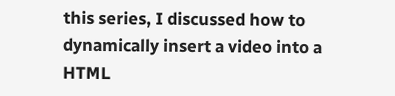this series, I discussed how to dynamically insert a video into a HTML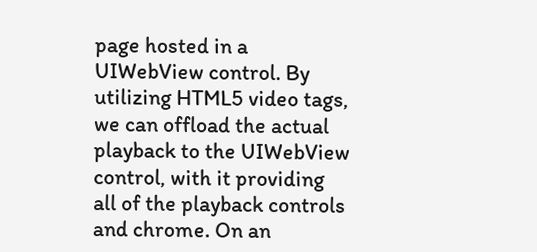page hosted in a UIWebView control. By utilizing HTML5 video tags, we can offload the actual playback to the UIWebView control, with it providing all of the playback controls and chrome. On an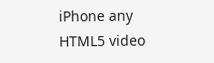iPhone any HTML5 video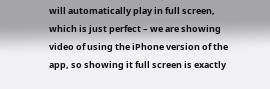will automatically play in full screen, which is just perfect – we are showing video of using the iPhone version of the app, so showing it full screen is exactly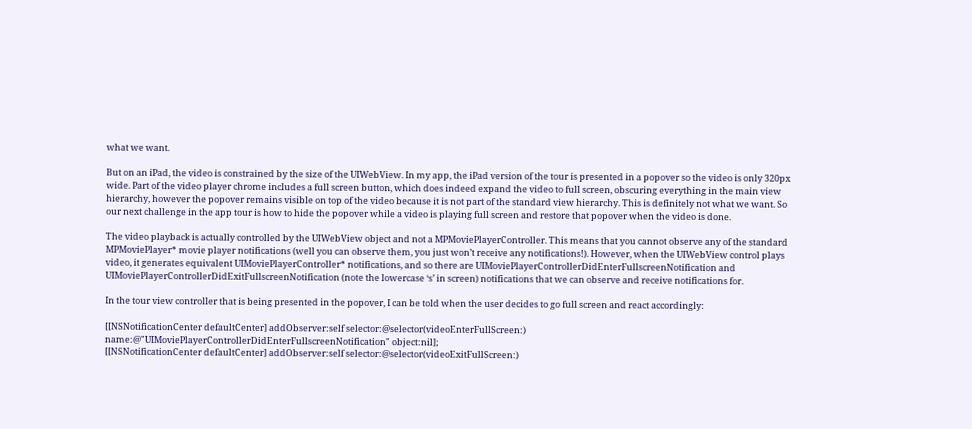what we want.

But on an iPad, the video is constrained by the size of the UIWebView. In my app, the iPad version of the tour is presented in a popover so the video is only 320px wide. Part of the video player chrome includes a full screen button, which does indeed expand the video to full screen, obscuring everything in the main view hierarchy, however the popover remains visible on top of the video because it is not part of the standard view hierarchy. This is definitely not what we want. So our next challenge in the app tour is how to hide the popover while a video is playing full screen and restore that popover when the video is done.

The video playback is actually controlled by the UIWebView object and not a MPMoviePlayerController. This means that you cannot observe any of the standard MPMoviePlayer* movie player notifications (well you can observe them, you just won’t receive any notifications!). However, when the UIWebView control plays video, it generates equivalent UIMoviePlayerController* notifications, and so there are UIMoviePlayerControllerDidEnterFullscreenNotification and UIMoviePlayerControllerDidExitFullscreenNotification (note the lowercase ‘s’ in screen) notifications that we can observe and receive notifications for.

In the tour view controller that is being presented in the popover, I can be told when the user decides to go full screen and react accordingly:

[[NSNotificationCenter defaultCenter] addObserver:self selector:@selector(videoEnterFullScreen:) name:@"UIMoviePlayerControllerDidEnterFullscreenNotification" object:nil];
[[NSNotificationCenter defaultCenter] addObserver:self selector:@selector(videoExitFullScreen:)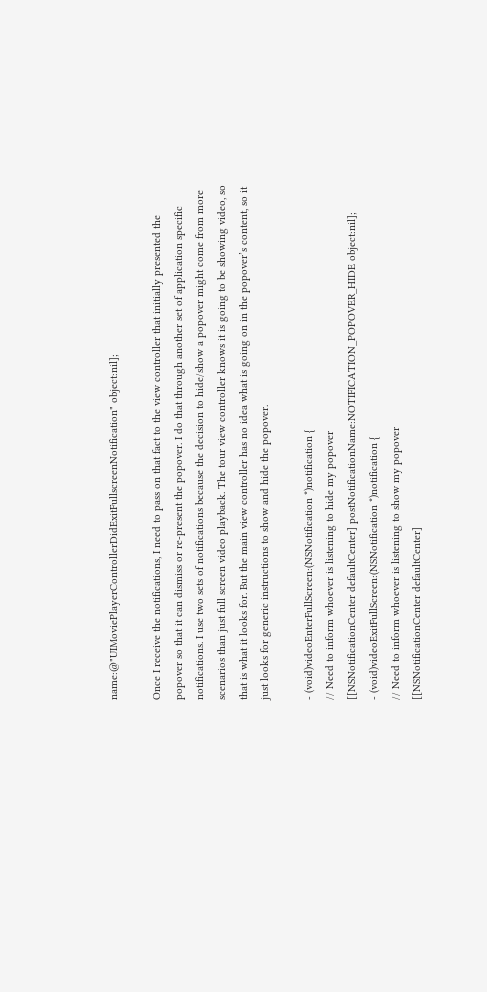name:@"UIMoviePlayerControllerDidExitFullscreenNotification" object:nil];

Once I receive the notifications, I need to pass on that fact to the view controller that initially presented the popover so that it can dismiss or re-present the popover. I do that through another set of application specific notifications. I use two sets of notifications because the decision to hide/show a popover might come from more scenarios than just full screen video playback. The tour view controller knows it is going to be showing video, so that is what it looks for. But the main view controller has no idea what is going on in the popover’s content, so it just looks for generic instructions to show and hide the popover.

- (void)videoEnterFullScreen:(NSNotification *)notification {
// Need to inform whoever is listening to hide my popover
[[NSNotificationCenter defaultCenter] postNotificationName:NOTIFICATION_POPOVER_HIDE object:nil];
- (void)videoExitFullScreen:(NSNotification *)notification {
// Need to inform whoever is listening to show my popover
[[NSNotificationCenter defaultCenter]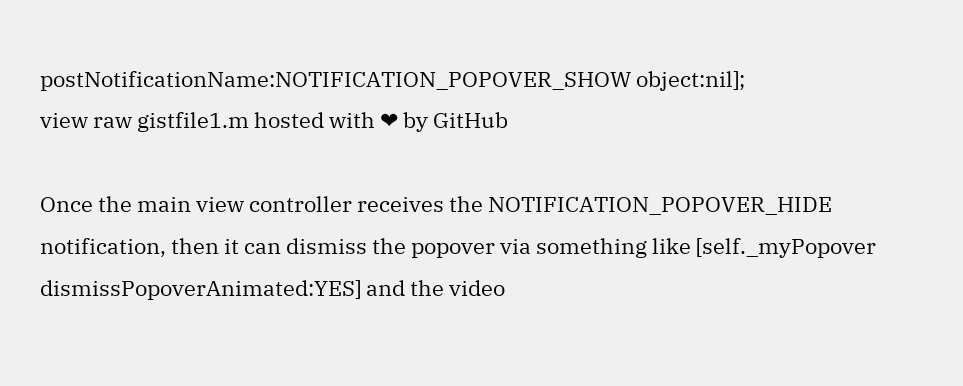postNotificationName:NOTIFICATION_POPOVER_SHOW object:nil];
view raw gistfile1.m hosted with ❤ by GitHub

Once the main view controller receives the NOTIFICATION_POPOVER_HIDE notification, then it can dismiss the popover via something like [self._myPopover dismissPopoverAnimated:YES] and the video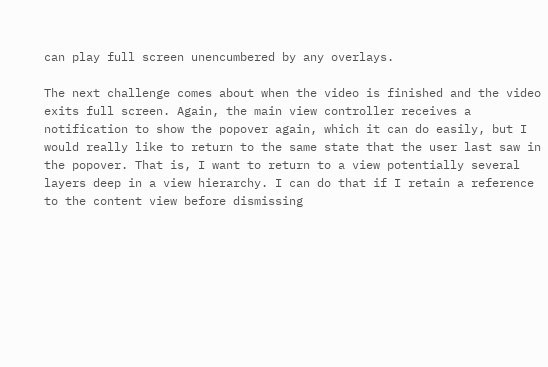can play full screen unencumbered by any overlays.

The next challenge comes about when the video is finished and the video exits full screen. Again, the main view controller receives a notification to show the popover again, which it can do easily, but I would really like to return to the same state that the user last saw in the popover. That is, I want to return to a view potentially several layers deep in a view hierarchy. I can do that if I retain a reference to the content view before dismissing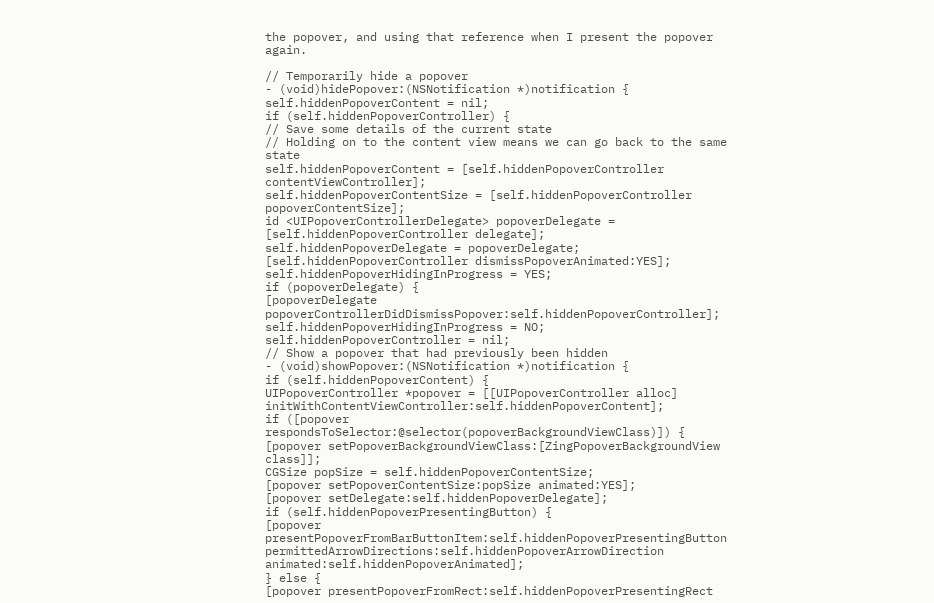the popover, and using that reference when I present the popover again.

// Temporarily hide a popover
- (void)hidePopover:(NSNotification *)notification {
self.hiddenPopoverContent = nil;
if (self.hiddenPopoverController) {
// Save some details of the current state
// Holding on to the content view means we can go back to the same state
self.hiddenPopoverContent = [self.hiddenPopoverController contentViewController];
self.hiddenPopoverContentSize = [self.hiddenPopoverController popoverContentSize];
id <UIPopoverControllerDelegate> popoverDelegate = [self.hiddenPopoverController delegate];
self.hiddenPopoverDelegate = popoverDelegate;
[self.hiddenPopoverController dismissPopoverAnimated:YES];
self.hiddenPopoverHidingInProgress = YES;
if (popoverDelegate) {
[popoverDelegate popoverControllerDidDismissPopover:self.hiddenPopoverController];
self.hiddenPopoverHidingInProgress = NO;
self.hiddenPopoverController = nil;
// Show a popover that had previously been hidden
- (void)showPopover:(NSNotification *)notification {
if (self.hiddenPopoverContent) {
UIPopoverController *popover = [[UIPopoverController alloc] initWithContentViewController:self.hiddenPopoverContent];
if ([popover respondsToSelector:@selector(popoverBackgroundViewClass)]) {
[popover setPopoverBackgroundViewClass:[ZingPopoverBackgroundView class]];
CGSize popSize = self.hiddenPopoverContentSize;
[popover setPopoverContentSize:popSize animated:YES];
[popover setDelegate:self.hiddenPopoverDelegate];
if (self.hiddenPopoverPresentingButton) {
[popover presentPopoverFromBarButtonItem:self.hiddenPopoverPresentingButton permittedArrowDirections:self.hiddenPopoverArrowDirection animated:self.hiddenPopoverAnimated];
} else {
[popover presentPopoverFromRect:self.hiddenPopoverPresentingRect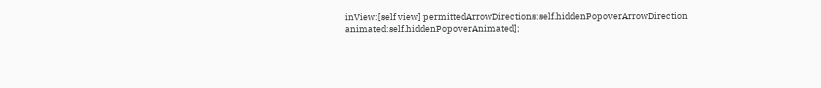inView:[self view] permittedArrowDirections:self.hiddenPopoverArrowDirection animated:self.hiddenPopoverAnimated];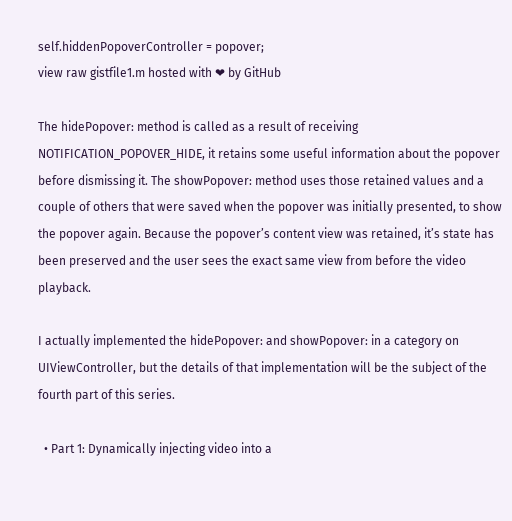self.hiddenPopoverController = popover;
view raw gistfile1.m hosted with ❤ by GitHub

The hidePopover: method is called as a result of receiving NOTIFICATION_POPOVER_HIDE, it retains some useful information about the popover before dismissing it. The showPopover: method uses those retained values and a couple of others that were saved when the popover was initially presented, to show the popover again. Because the popover’s content view was retained, it’s state has been preserved and the user sees the exact same view from before the video playback.

I actually implemented the hidePopover: and showPopover: in a category on UIViewController, but the details of that implementation will be the subject of the fourth part of this series.

  • Part 1: Dynamically injecting video into a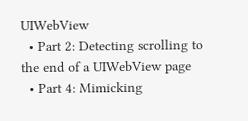UIWebView
  • Part 2: Detecting scrolling to the end of a UIWebView page
  • Part 4: Mimicking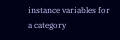instance variables for a category